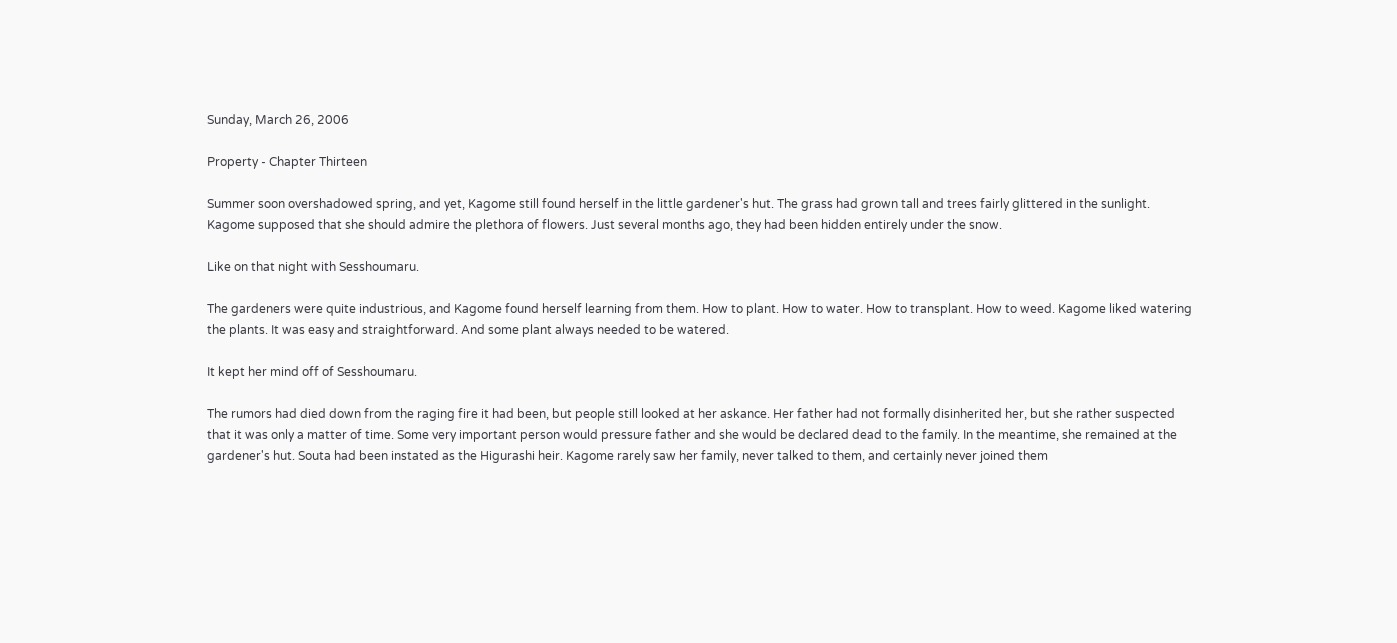Sunday, March 26, 2006

Property - Chapter Thirteen

Summer soon overshadowed spring, and yet, Kagome still found herself in the little gardener's hut. The grass had grown tall and trees fairly glittered in the sunlight. Kagome supposed that she should admire the plethora of flowers. Just several months ago, they had been hidden entirely under the snow.

Like on that night with Sesshoumaru.

The gardeners were quite industrious, and Kagome found herself learning from them. How to plant. How to water. How to transplant. How to weed. Kagome liked watering the plants. It was easy and straightforward. And some plant always needed to be watered.

It kept her mind off of Sesshoumaru.

The rumors had died down from the raging fire it had been, but people still looked at her askance. Her father had not formally disinherited her, but she rather suspected that it was only a matter of time. Some very important person would pressure father and she would be declared dead to the family. In the meantime, she remained at the gardener's hut. Souta had been instated as the Higurashi heir. Kagome rarely saw her family, never talked to them, and certainly never joined them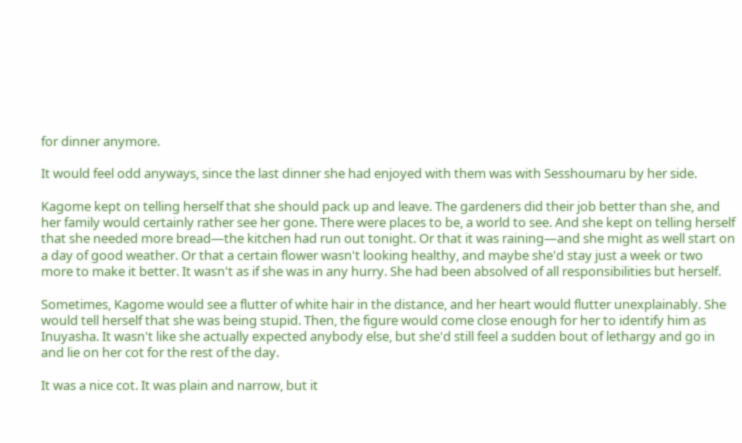for dinner anymore.

It would feel odd anyways, since the last dinner she had enjoyed with them was with Sesshoumaru by her side.

Kagome kept on telling herself that she should pack up and leave. The gardeners did their job better than she, and her family would certainly rather see her gone. There were places to be, a world to see. And she kept on telling herself that she needed more bread—the kitchen had run out tonight. Or that it was raining—and she might as well start on a day of good weather. Or that a certain flower wasn't looking healthy, and maybe she'd stay just a week or two more to make it better. It wasn't as if she was in any hurry. She had been absolved of all responsibilities but herself.

Sometimes, Kagome would see a flutter of white hair in the distance, and her heart would flutter unexplainably. She would tell herself that she was being stupid. Then, the figure would come close enough for her to identify him as Inuyasha. It wasn't like she actually expected anybody else, but she'd still feel a sudden bout of lethargy and go in and lie on her cot for the rest of the day.

It was a nice cot. It was plain and narrow, but it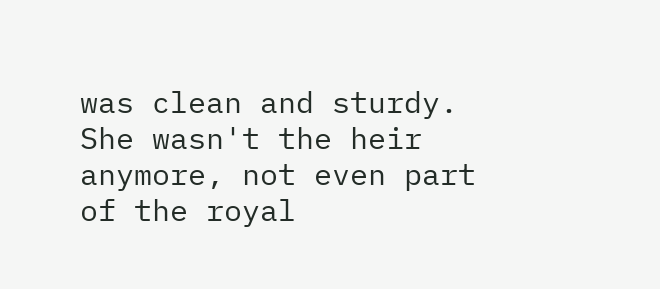was clean and sturdy. She wasn't the heir anymore, not even part of the royal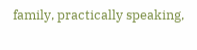family, practically speaking,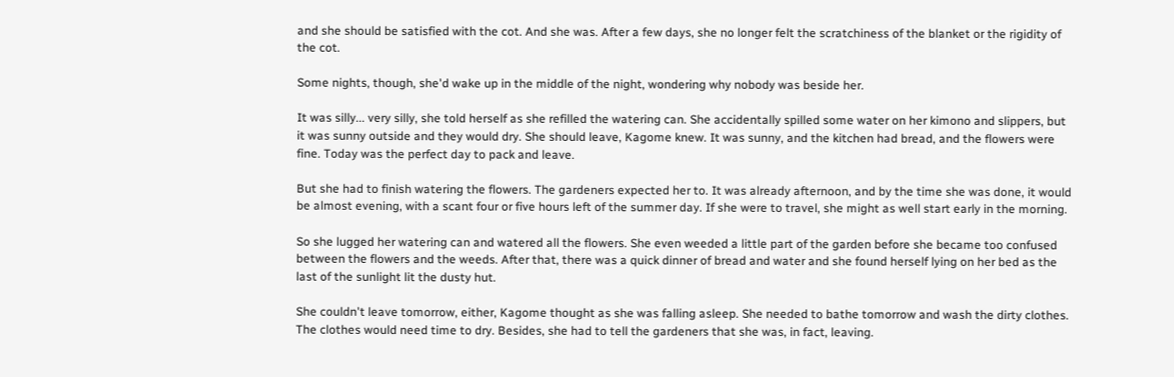and she should be satisfied with the cot. And she was. After a few days, she no longer felt the scratchiness of the blanket or the rigidity of the cot.

Some nights, though, she'd wake up in the middle of the night, wondering why nobody was beside her.

It was silly... very silly, she told herself as she refilled the watering can. She accidentally spilled some water on her kimono and slippers, but it was sunny outside and they would dry. She should leave, Kagome knew. It was sunny, and the kitchen had bread, and the flowers were fine. Today was the perfect day to pack and leave.

But she had to finish watering the flowers. The gardeners expected her to. It was already afternoon, and by the time she was done, it would be almost evening, with a scant four or five hours left of the summer day. If she were to travel, she might as well start early in the morning.

So she lugged her watering can and watered all the flowers. She even weeded a little part of the garden before she became too confused between the flowers and the weeds. After that, there was a quick dinner of bread and water and she found herself lying on her bed as the last of the sunlight lit the dusty hut.

She couldn't leave tomorrow, either, Kagome thought as she was falling asleep. She needed to bathe tomorrow and wash the dirty clothes. The clothes would need time to dry. Besides, she had to tell the gardeners that she was, in fact, leaving.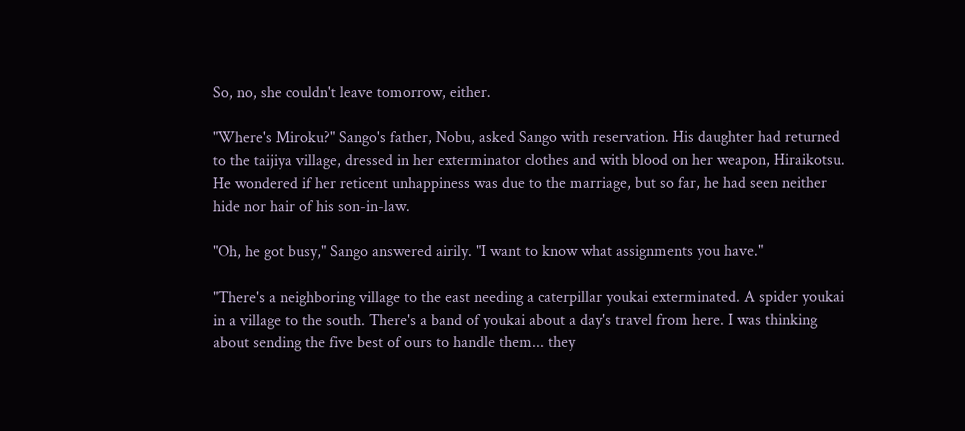So, no, she couldn't leave tomorrow, either.

"Where's Miroku?" Sango's father, Nobu, asked Sango with reservation. His daughter had returned to the taijiya village, dressed in her exterminator clothes and with blood on her weapon, Hiraikotsu. He wondered if her reticent unhappiness was due to the marriage, but so far, he had seen neither hide nor hair of his son-in-law.

"Oh, he got busy," Sango answered airily. "I want to know what assignments you have."

"There's a neighboring village to the east needing a caterpillar youkai exterminated. A spider youkai in a village to the south. There's a band of youkai about a day's travel from here. I was thinking about sending the five best of ours to handle them... they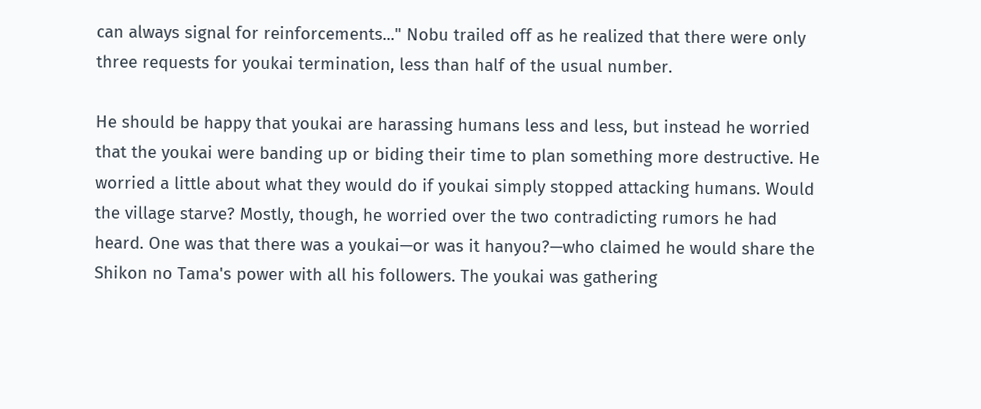can always signal for reinforcements..." Nobu trailed off as he realized that there were only three requests for youkai termination, less than half of the usual number.

He should be happy that youkai are harassing humans less and less, but instead he worried that the youkai were banding up or biding their time to plan something more destructive. He worried a little about what they would do if youkai simply stopped attacking humans. Would the village starve? Mostly, though, he worried over the two contradicting rumors he had heard. One was that there was a youkai—or was it hanyou?—who claimed he would share the Shikon no Tama's power with all his followers. The youkai was gathering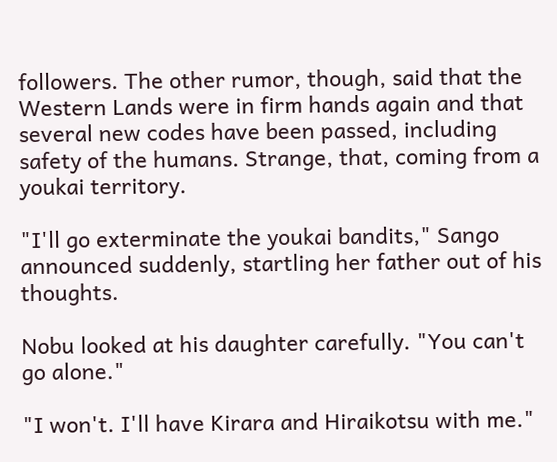followers. The other rumor, though, said that the Western Lands were in firm hands again and that several new codes have been passed, including safety of the humans. Strange, that, coming from a youkai territory.

"I'll go exterminate the youkai bandits," Sango announced suddenly, startling her father out of his thoughts.

Nobu looked at his daughter carefully. "You can't go alone."

"I won't. I'll have Kirara and Hiraikotsu with me."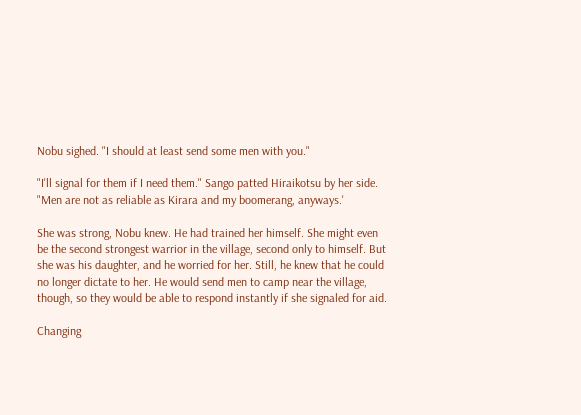Nobu sighed. "I should at least send some men with you."

"I'll signal for them if I need them." Sango patted Hiraikotsu by her side. "Men are not as reliable as Kirara and my boomerang, anyways.'

She was strong, Nobu knew. He had trained her himself. She might even be the second strongest warrior in the village, second only to himself. But she was his daughter, and he worried for her. Still, he knew that he could no longer dictate to her. He would send men to camp near the village, though, so they would be able to respond instantly if she signaled for aid.

Changing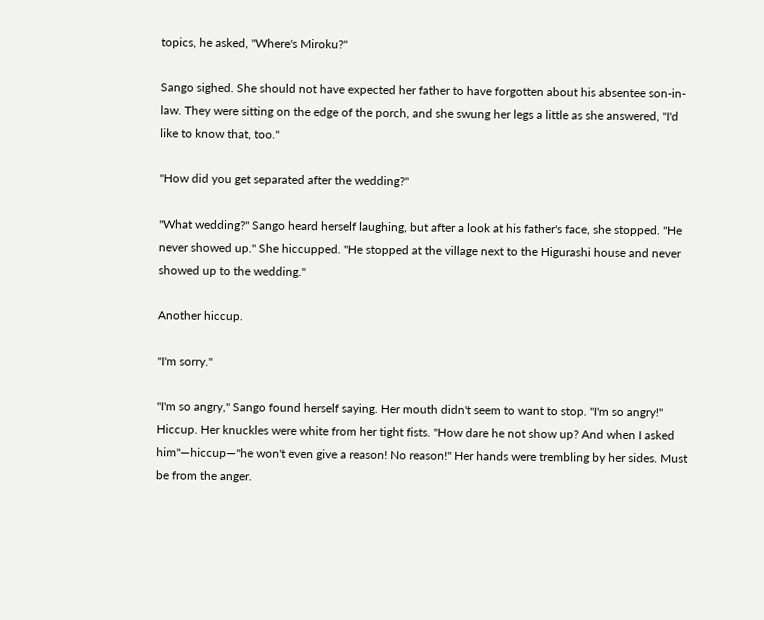topics, he asked, "Where's Miroku?"

Sango sighed. She should not have expected her father to have forgotten about his absentee son-in-law. They were sitting on the edge of the porch, and she swung her legs a little as she answered, "I'd like to know that, too."

"How did you get separated after the wedding?"

"What wedding?" Sango heard herself laughing, but after a look at his father's face, she stopped. "He never showed up." She hiccupped. "He stopped at the village next to the Higurashi house and never showed up to the wedding."

Another hiccup.

"I'm sorry."

"I'm so angry," Sango found herself saying. Her mouth didn't seem to want to stop. "I'm so angry!" Hiccup. Her knuckles were white from her tight fists. "How dare he not show up? And when I asked him"—hiccup—"he won't even give a reason! No reason!" Her hands were trembling by her sides. Must be from the anger.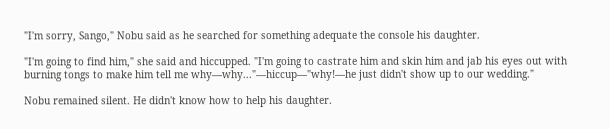"I'm sorry, Sango," Nobu said as he searched for something adequate the console his daughter.

"I'm going to find him," she said and hiccupped. "I'm going to castrate him and skin him and jab his eyes out with burning tongs to make him tell me why—why..."—hiccup—"why!—he just didn't show up to our wedding."

Nobu remained silent. He didn't know how to help his daughter.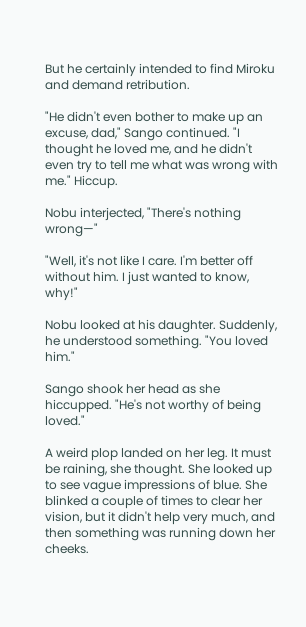But he certainly intended to find Miroku and demand retribution.

"He didn't even bother to make up an excuse, dad," Sango continued. "I thought he loved me, and he didn't even try to tell me what was wrong with me." Hiccup.

Nobu interjected, "There's nothing wrong—"

"Well, it's not like I care. I'm better off without him. I just wanted to know, why!"

Nobu looked at his daughter. Suddenly, he understood something. "You loved him."

Sango shook her head as she hiccupped. "He's not worthy of being loved."

A weird plop landed on her leg. It must be raining, she thought. She looked up to see vague impressions of blue. She blinked a couple of times to clear her vision, but it didn't help very much, and then something was running down her cheeks.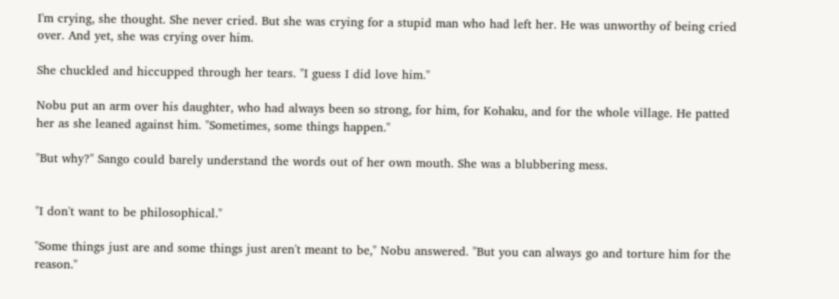I'm crying, she thought. She never cried. But she was crying for a stupid man who had left her. He was unworthy of being cried over. And yet, she was crying over him.

She chuckled and hiccupped through her tears. "I guess I did love him."

Nobu put an arm over his daughter, who had always been so strong, for him, for Kohaku, and for the whole village. He patted her as she leaned against him. "Sometimes, some things happen."

"But why?" Sango could barely understand the words out of her own mouth. She was a blubbering mess.


"I don't want to be philosophical."

"Some things just are and some things just aren't meant to be," Nobu answered. "But you can always go and torture him for the reason."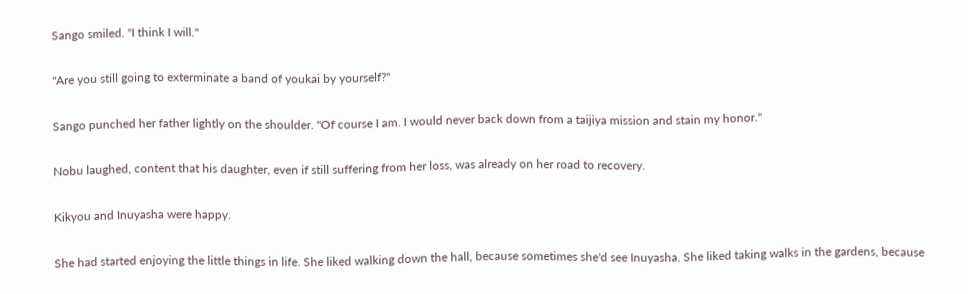Sango smiled. "I think I will."

"Are you still going to exterminate a band of youkai by yourself?"

Sango punched her father lightly on the shoulder. "Of course I am. I would never back down from a taijiya mission and stain my honor."

Nobu laughed, content that his daughter, even if still suffering from her loss, was already on her road to recovery.

Kikyou and Inuyasha were happy.

She had started enjoying the little things in life. She liked walking down the hall, because sometimes she'd see Inuyasha. She liked taking walks in the gardens, because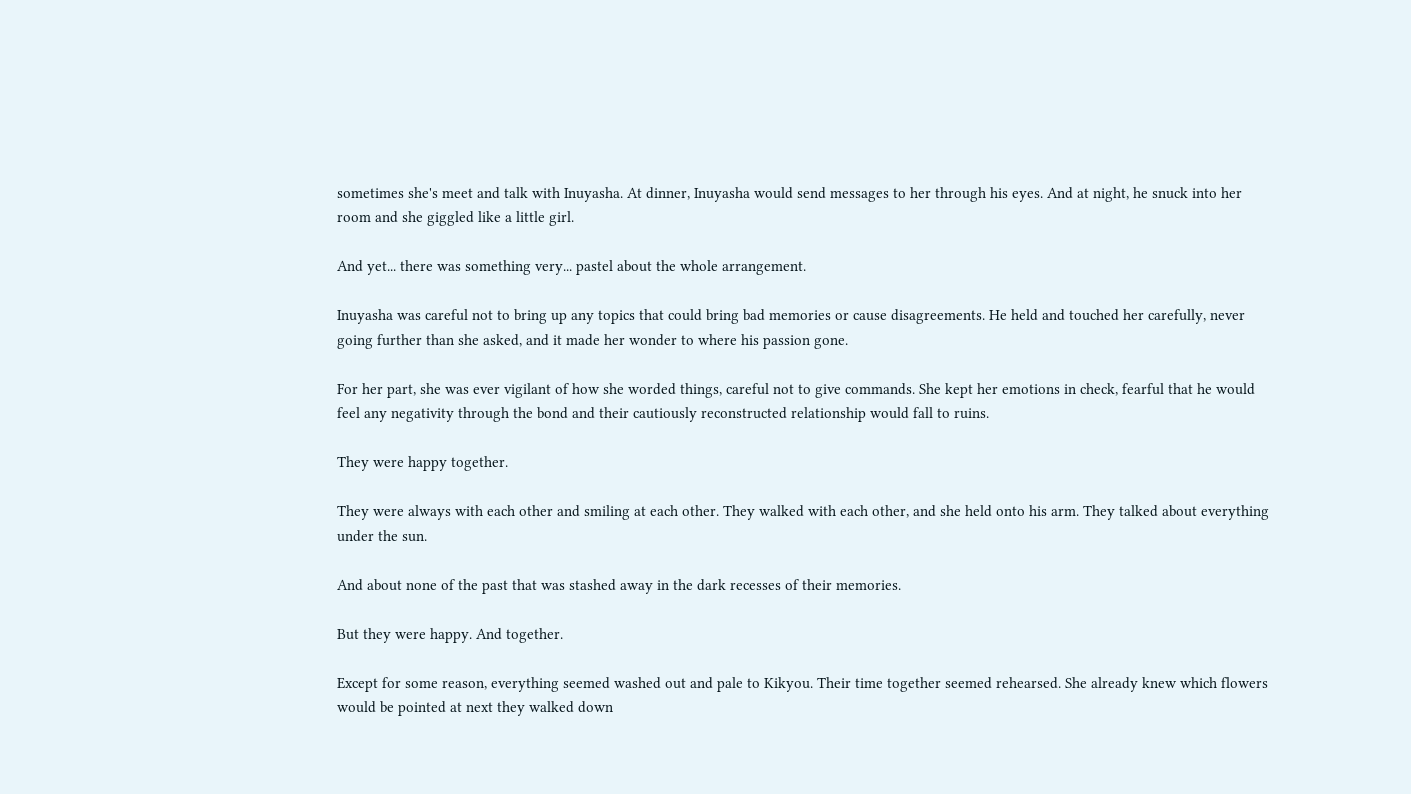sometimes she's meet and talk with Inuyasha. At dinner, Inuyasha would send messages to her through his eyes. And at night, he snuck into her room and she giggled like a little girl.

And yet... there was something very... pastel about the whole arrangement.

Inuyasha was careful not to bring up any topics that could bring bad memories or cause disagreements. He held and touched her carefully, never going further than she asked, and it made her wonder to where his passion gone.

For her part, she was ever vigilant of how she worded things, careful not to give commands. She kept her emotions in check, fearful that he would feel any negativity through the bond and their cautiously reconstructed relationship would fall to ruins.

They were happy together.

They were always with each other and smiling at each other. They walked with each other, and she held onto his arm. They talked about everything under the sun.

And about none of the past that was stashed away in the dark recesses of their memories.

But they were happy. And together.

Except for some reason, everything seemed washed out and pale to Kikyou. Their time together seemed rehearsed. She already knew which flowers would be pointed at next they walked down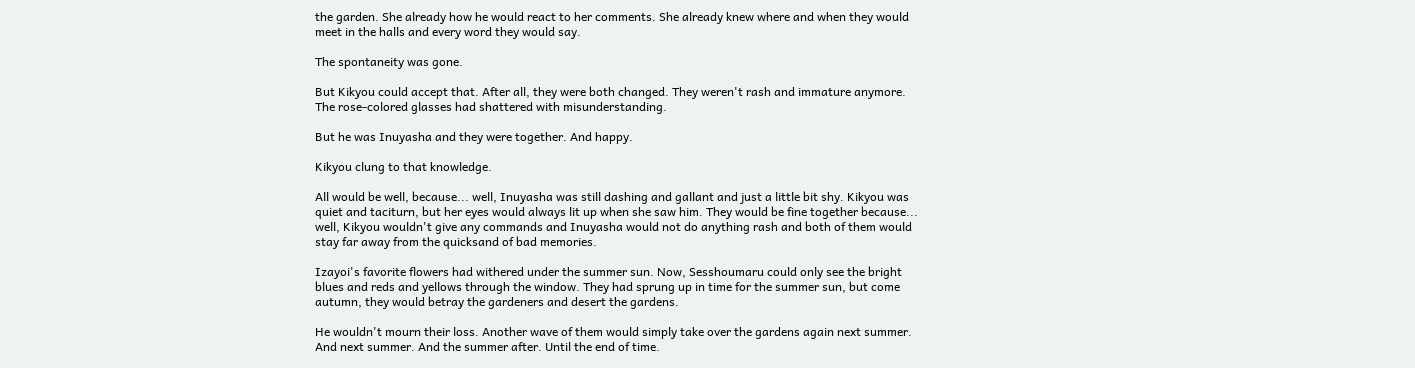the garden. She already how he would react to her comments. She already knew where and when they would meet in the halls and every word they would say.

The spontaneity was gone.

But Kikyou could accept that. After all, they were both changed. They weren't rash and immature anymore. The rose-colored glasses had shattered with misunderstanding.

But he was Inuyasha and they were together. And happy.

Kikyou clung to that knowledge.

All would be well, because... well, Inuyasha was still dashing and gallant and just a little bit shy. Kikyou was quiet and taciturn, but her eyes would always lit up when she saw him. They would be fine together because... well, Kikyou wouldn't give any commands and Inuyasha would not do anything rash and both of them would stay far away from the quicksand of bad memories.

Izayoi's favorite flowers had withered under the summer sun. Now, Sesshoumaru could only see the bright blues and reds and yellows through the window. They had sprung up in time for the summer sun, but come autumn, they would betray the gardeners and desert the gardens.

He wouldn't mourn their loss. Another wave of them would simply take over the gardens again next summer. And next summer. And the summer after. Until the end of time.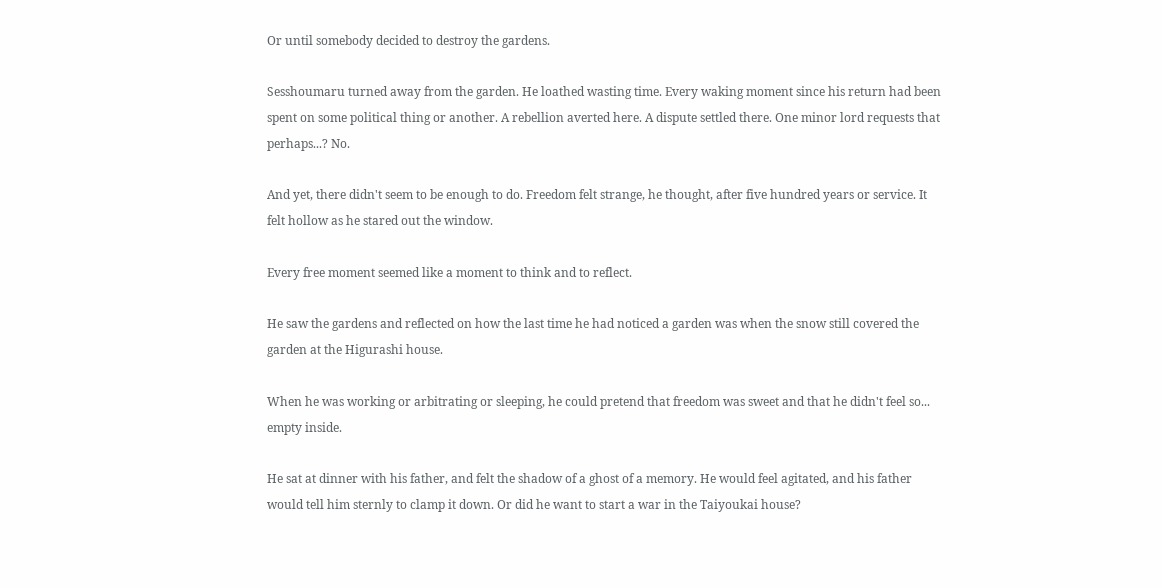Or until somebody decided to destroy the gardens.

Sesshoumaru turned away from the garden. He loathed wasting time. Every waking moment since his return had been spent on some political thing or another. A rebellion averted here. A dispute settled there. One minor lord requests that perhaps...? No.

And yet, there didn't seem to be enough to do. Freedom felt strange, he thought, after five hundred years or service. It felt hollow as he stared out the window.

Every free moment seemed like a moment to think and to reflect.

He saw the gardens and reflected on how the last time he had noticed a garden was when the snow still covered the garden at the Higurashi house.

When he was working or arbitrating or sleeping, he could pretend that freedom was sweet and that he didn't feel so... empty inside.

He sat at dinner with his father, and felt the shadow of a ghost of a memory. He would feel agitated, and his father would tell him sternly to clamp it down. Or did he want to start a war in the Taiyoukai house?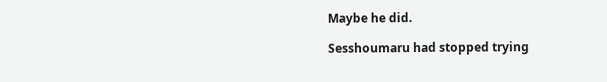Maybe he did.

Sesshoumaru had stopped trying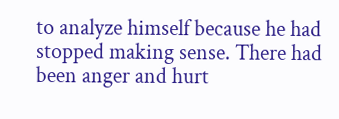to analyze himself because he had stopped making sense. There had been anger and hurt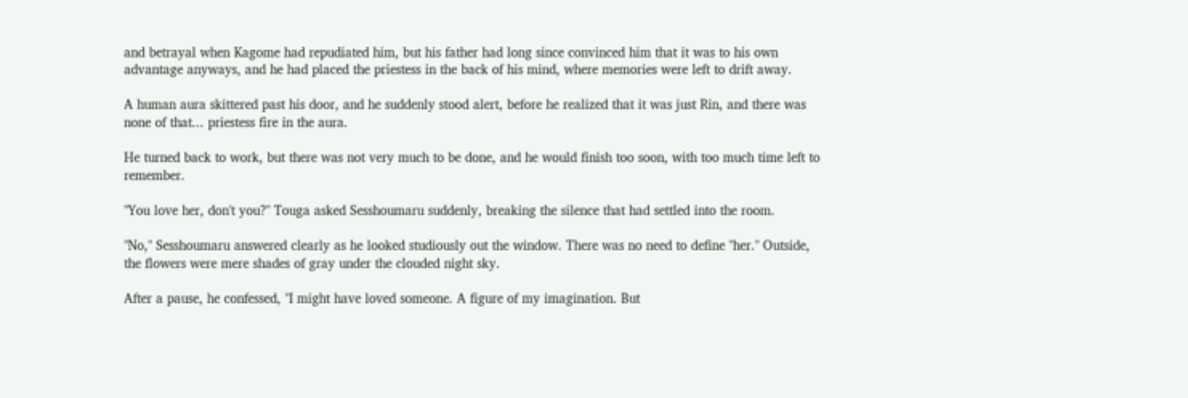and betrayal when Kagome had repudiated him, but his father had long since convinced him that it was to his own advantage anyways, and he had placed the priestess in the back of his mind, where memories were left to drift away.

A human aura skittered past his door, and he suddenly stood alert, before he realized that it was just Rin, and there was none of that... priestess fire in the aura.

He turned back to work, but there was not very much to be done, and he would finish too soon, with too much time left to remember.

"You love her, don't you?" Touga asked Sesshoumaru suddenly, breaking the silence that had settled into the room.

"No," Sesshoumaru answered clearly as he looked studiously out the window. There was no need to define "her." Outside, the flowers were mere shades of gray under the clouded night sky.

After a pause, he confessed, "I might have loved someone. A figure of my imagination. But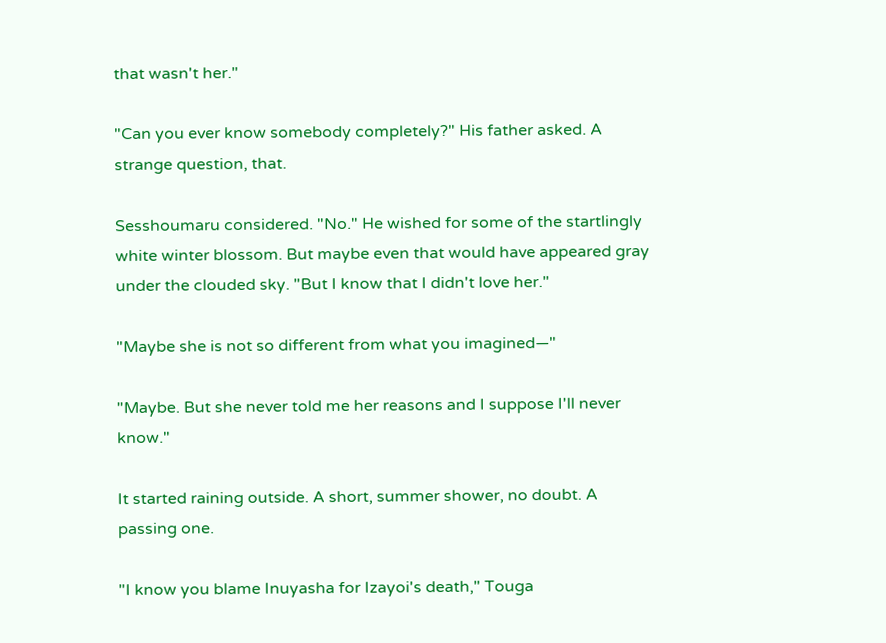that wasn't her."

"Can you ever know somebody completely?" His father asked. A strange question, that.

Sesshoumaru considered. "No." He wished for some of the startlingly white winter blossom. But maybe even that would have appeared gray under the clouded sky. "But I know that I didn't love her."

"Maybe she is not so different from what you imagined—"

"Maybe. But she never told me her reasons and I suppose I'll never know."

It started raining outside. A short, summer shower, no doubt. A passing one.

"I know you blame Inuyasha for Izayoi's death," Touga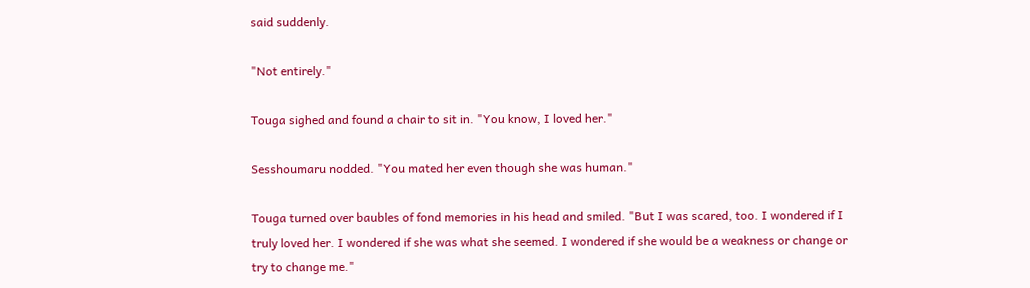said suddenly.

"Not entirely."

Touga sighed and found a chair to sit in. "You know, I loved her."

Sesshoumaru nodded. "You mated her even though she was human."

Touga turned over baubles of fond memories in his head and smiled. "But I was scared, too. I wondered if I truly loved her. I wondered if she was what she seemed. I wondered if she would be a weakness or change or try to change me."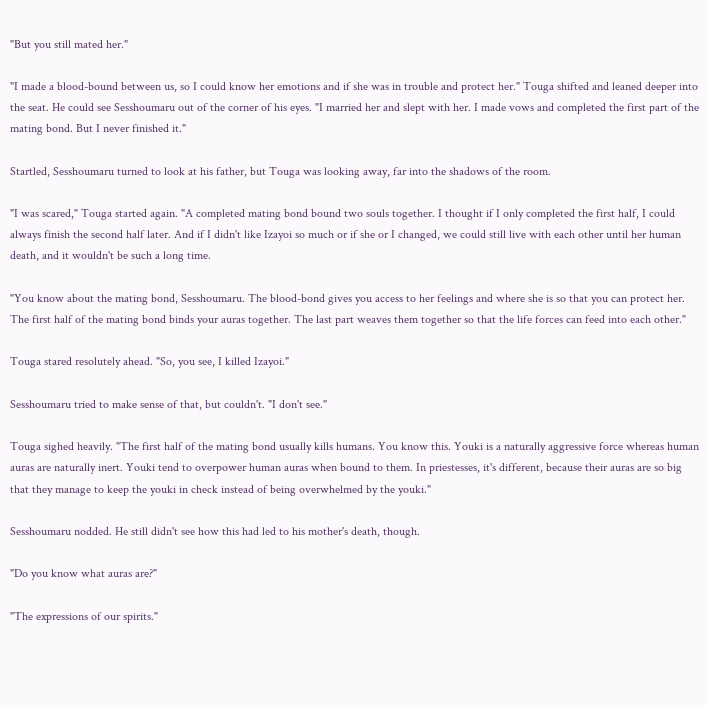"But you still mated her."

"I made a blood-bound between us, so I could know her emotions and if she was in trouble and protect her." Touga shifted and leaned deeper into the seat. He could see Sesshoumaru out of the corner of his eyes. "I married her and slept with her. I made vows and completed the first part of the mating bond. But I never finished it."

Startled, Sesshoumaru turned to look at his father, but Touga was looking away, far into the shadows of the room.

"I was scared," Touga started again. "A completed mating bond bound two souls together. I thought if I only completed the first half, I could always finish the second half later. And if I didn't like Izayoi so much or if she or I changed, we could still live with each other until her human death, and it wouldn't be such a long time.

"You know about the mating bond, Sesshoumaru. The blood-bond gives you access to her feelings and where she is so that you can protect her. The first half of the mating bond binds your auras together. The last part weaves them together so that the life forces can feed into each other."

Touga stared resolutely ahead. "So, you see, I killed Izayoi."

Sesshoumaru tried to make sense of that, but couldn't. "I don't see."

Touga sighed heavily. "The first half of the mating bond usually kills humans. You know this. Youki is a naturally aggressive force whereas human auras are naturally inert. Youki tend to overpower human auras when bound to them. In priestesses, it's different, because their auras are so big that they manage to keep the youki in check instead of being overwhelmed by the youki."

Sesshoumaru nodded. He still didn't see how this had led to his mother's death, though.

"Do you know what auras are?"

"The expressions of our spirits."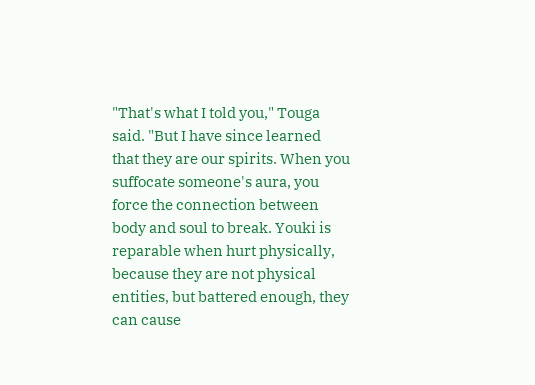"That's what I told you," Touga said. "But I have since learned that they are our spirits. When you suffocate someone's aura, you force the connection between body and soul to break. Youki is reparable when hurt physically, because they are not physical entities, but battered enough, they can cause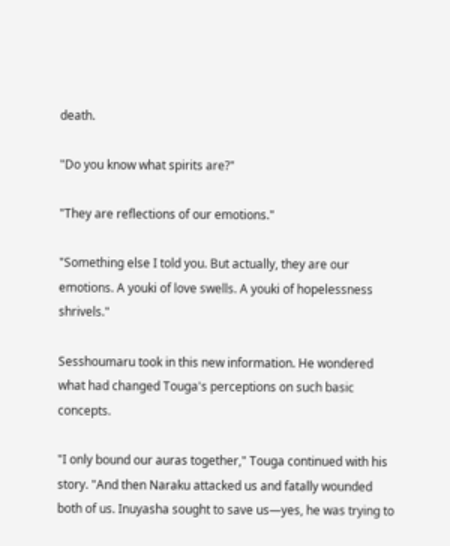death.

"Do you know what spirits are?"

"They are reflections of our emotions."

"Something else I told you. But actually, they are our emotions. A youki of love swells. A youki of hopelessness shrivels."

Sesshoumaru took in this new information. He wondered what had changed Touga's perceptions on such basic concepts.

"I only bound our auras together," Touga continued with his story. "And then Naraku attacked us and fatally wounded both of us. Inuyasha sought to save us—yes, he was trying to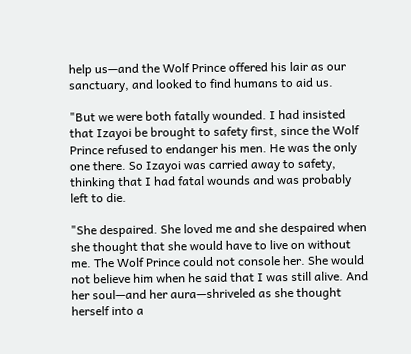help us—and the Wolf Prince offered his lair as our sanctuary, and looked to find humans to aid us.

"But we were both fatally wounded. I had insisted that Izayoi be brought to safety first, since the Wolf Prince refused to endanger his men. He was the only one there. So Izayoi was carried away to safety, thinking that I had fatal wounds and was probably left to die.

"She despaired. She loved me and she despaired when she thought that she would have to live on without me. The Wolf Prince could not console her. She would not believe him when he said that I was still alive. And her soul—and her aura—shriveled as she thought herself into a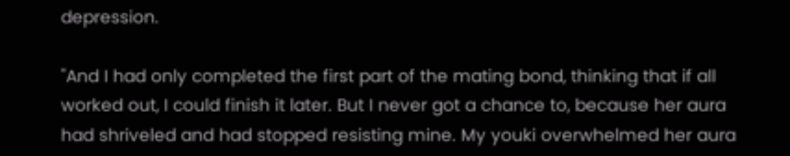depression.

"And I had only completed the first part of the mating bond, thinking that if all worked out, I could finish it later. But I never got a chance to, because her aura had shriveled and had stopped resisting mine. My youki overwhelmed her aura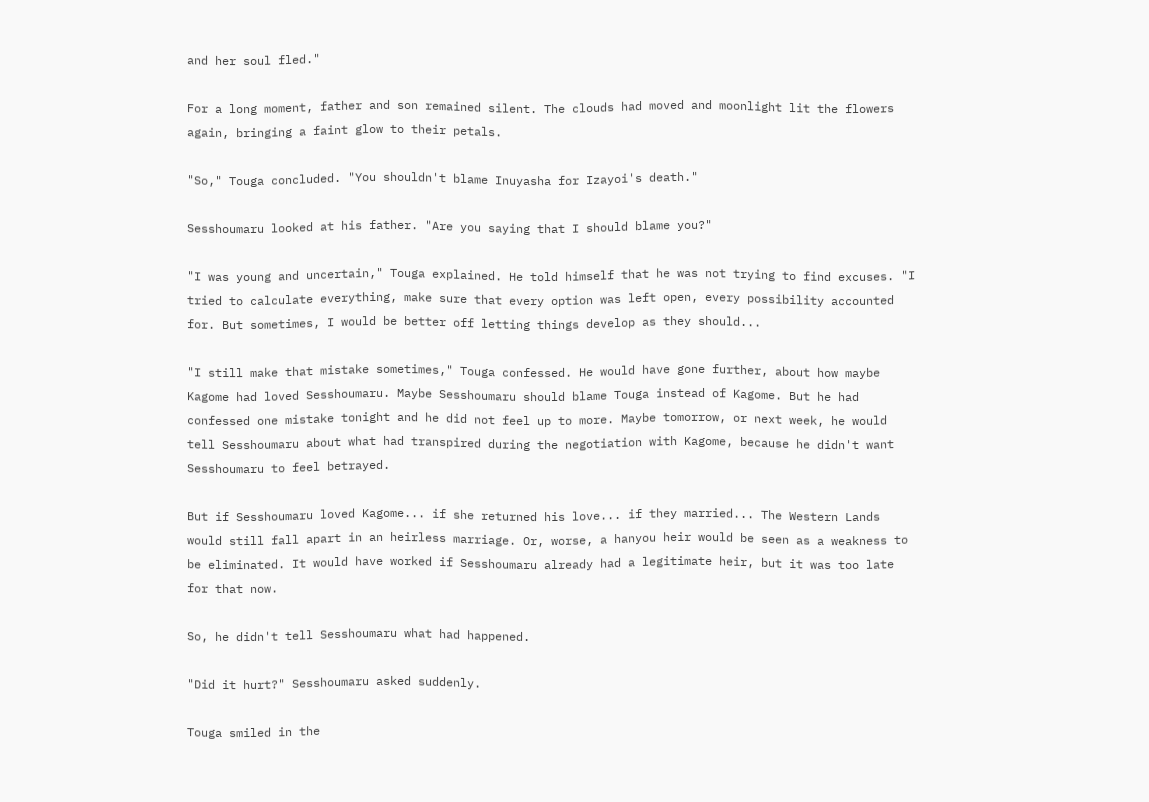and her soul fled."

For a long moment, father and son remained silent. The clouds had moved and moonlight lit the flowers again, bringing a faint glow to their petals.

"So," Touga concluded. "You shouldn't blame Inuyasha for Izayoi's death."

Sesshoumaru looked at his father. "Are you saying that I should blame you?"

"I was young and uncertain," Touga explained. He told himself that he was not trying to find excuses. "I tried to calculate everything, make sure that every option was left open, every possibility accounted for. But sometimes, I would be better off letting things develop as they should...

"I still make that mistake sometimes," Touga confessed. He would have gone further, about how maybe Kagome had loved Sesshoumaru. Maybe Sesshoumaru should blame Touga instead of Kagome. But he had confessed one mistake tonight and he did not feel up to more. Maybe tomorrow, or next week, he would tell Sesshoumaru about what had transpired during the negotiation with Kagome, because he didn't want Sesshoumaru to feel betrayed.

But if Sesshoumaru loved Kagome... if she returned his love... if they married... The Western Lands would still fall apart in an heirless marriage. Or, worse, a hanyou heir would be seen as a weakness to be eliminated. It would have worked if Sesshoumaru already had a legitimate heir, but it was too late for that now.

So, he didn't tell Sesshoumaru what had happened.

"Did it hurt?" Sesshoumaru asked suddenly.

Touga smiled in the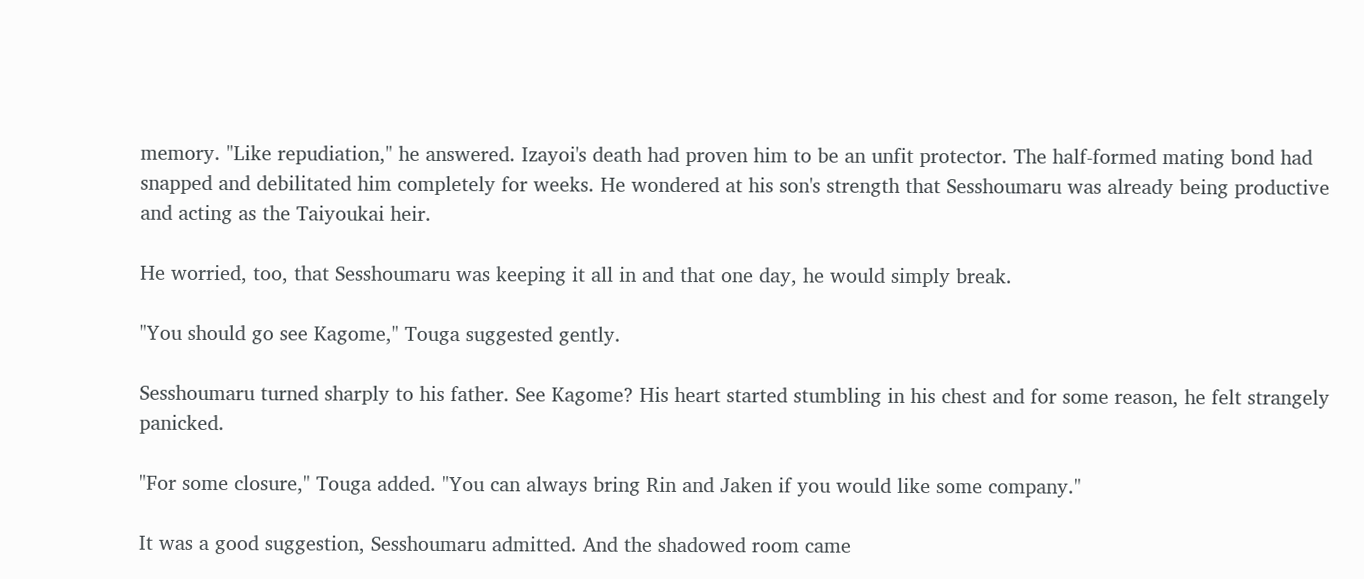memory. "Like repudiation," he answered. Izayoi's death had proven him to be an unfit protector. The half-formed mating bond had snapped and debilitated him completely for weeks. He wondered at his son's strength that Sesshoumaru was already being productive and acting as the Taiyoukai heir.

He worried, too, that Sesshoumaru was keeping it all in and that one day, he would simply break.

"You should go see Kagome," Touga suggested gently.

Sesshoumaru turned sharply to his father. See Kagome? His heart started stumbling in his chest and for some reason, he felt strangely panicked.

"For some closure," Touga added. "You can always bring Rin and Jaken if you would like some company."

It was a good suggestion, Sesshoumaru admitted. And the shadowed room came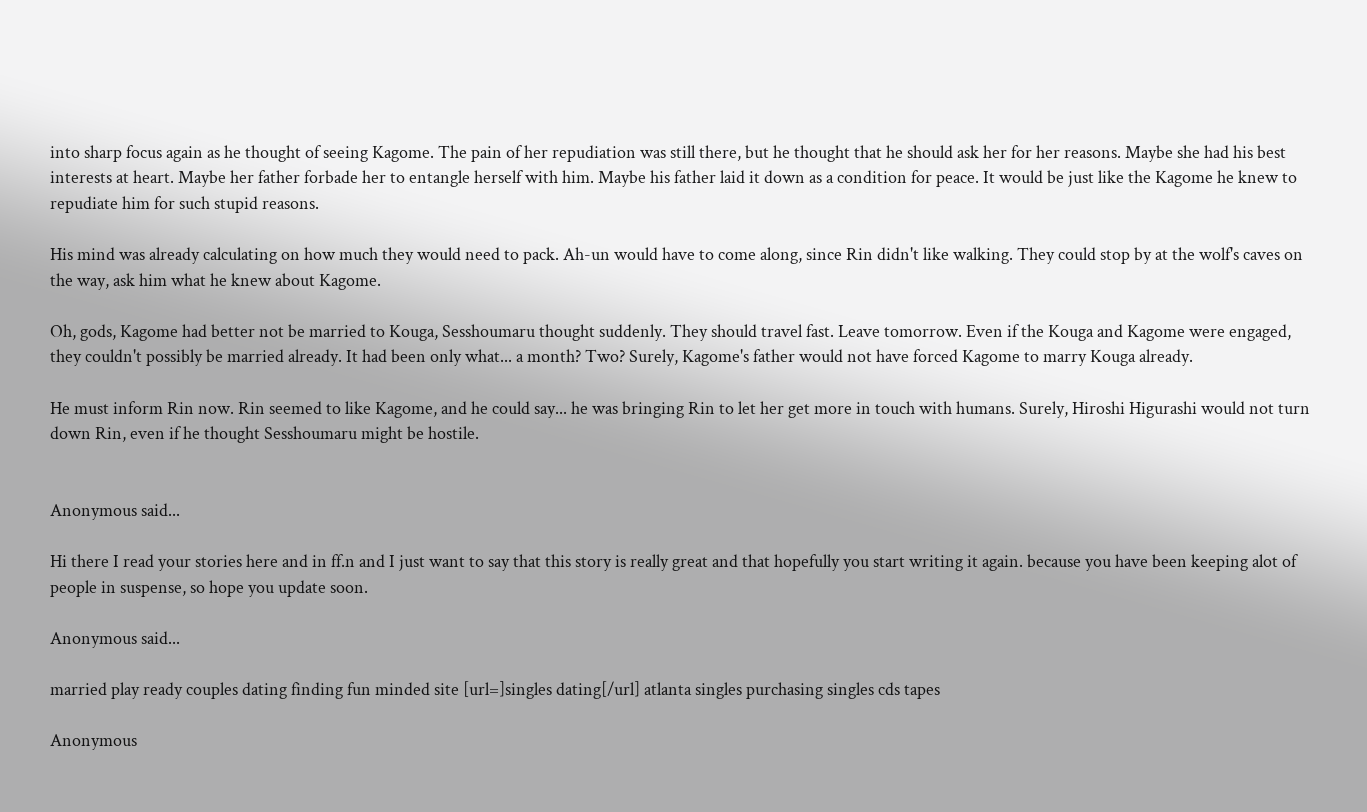into sharp focus again as he thought of seeing Kagome. The pain of her repudiation was still there, but he thought that he should ask her for her reasons. Maybe she had his best interests at heart. Maybe her father forbade her to entangle herself with him. Maybe his father laid it down as a condition for peace. It would be just like the Kagome he knew to repudiate him for such stupid reasons.

His mind was already calculating on how much they would need to pack. Ah-un would have to come along, since Rin didn't like walking. They could stop by at the wolf's caves on the way, ask him what he knew about Kagome.

Oh, gods, Kagome had better not be married to Kouga, Sesshoumaru thought suddenly. They should travel fast. Leave tomorrow. Even if the Kouga and Kagome were engaged, they couldn't possibly be married already. It had been only what... a month? Two? Surely, Kagome's father would not have forced Kagome to marry Kouga already.

He must inform Rin now. Rin seemed to like Kagome, and he could say... he was bringing Rin to let her get more in touch with humans. Surely, Hiroshi Higurashi would not turn down Rin, even if he thought Sesshoumaru might be hostile.


Anonymous said...

Hi there I read your stories here and in ff.n and I just want to say that this story is really great and that hopefully you start writing it again. because you have been keeping alot of people in suspense, so hope you update soon.

Anonymous said...

married play ready couples dating finding fun minded site [url=]singles dating[/url] atlanta singles purchasing singles cds tapes

Anonymous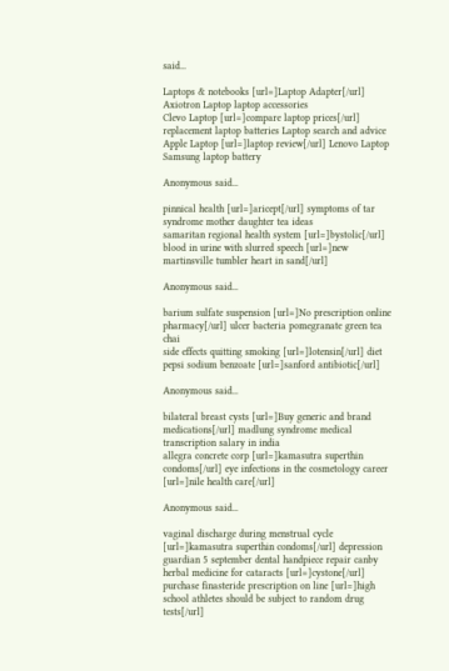said...

Laptops & notebooks [url=]Laptop Adapter[/url] Axiotron Laptop laptop accessories
Clevo Laptop [url=]compare laptop prices[/url] replacement laptop batteries Laptop search and advice
Apple Laptop [url=]laptop review[/url] Lenovo Laptop Samsung laptop battery

Anonymous said...

pinnical health [url=]aricept[/url] symptoms of tar syndrome mother daughter tea ideas
samaritan regional health system [url=]bystolic[/url] blood in urine with slurred speech [url=]new martinsville tumbler heart in sand[/url]

Anonymous said...

barium sulfate suspension [url=]No prescription online pharmacy[/url] ulcer bacteria pomegranate green tea chai
side effects quitting smoking [url=]lotensin[/url] diet pepsi sodium benzoate [url=]sanford antibiotic[/url]

Anonymous said...

bilateral breast cysts [url=]Buy generic and brand medications[/url] madlung syndrome medical transcription salary in india
allegra concrete corp [url=]kamasutra superthin condoms[/url] eye infections in the cosmetology career [url=]nile health care[/url]

Anonymous said...

vaginal discharge during menstrual cycle [url=]kamasutra superthin condoms[/url] depression guardian 5 september dental handpiece repair canby
herbal medicine for cataracts [url=]cystone[/url] purchase finasteride prescription on line [url=]high school athletes should be subject to random drug tests[/url]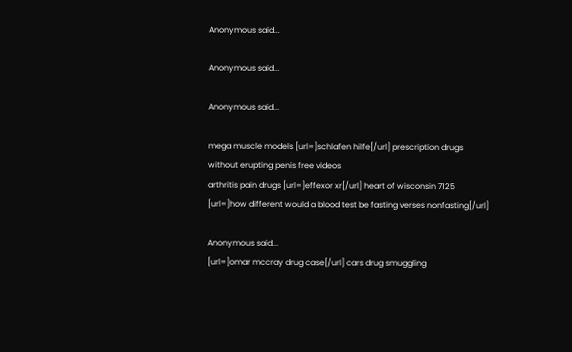Anonymous said...

Anonymous said...

Anonymous said...

mega muscle models [url=]schlafen hilfe[/url] prescription drugs without erupting penis free videos
arthritis pain drugs [url=]effexor xr[/url] heart of wisconsin 7125 [url=]how different would a blood test be fasting verses nonfasting[/url]

Anonymous said...
[url=]omar mccray drug case[/url] cars drug smuggling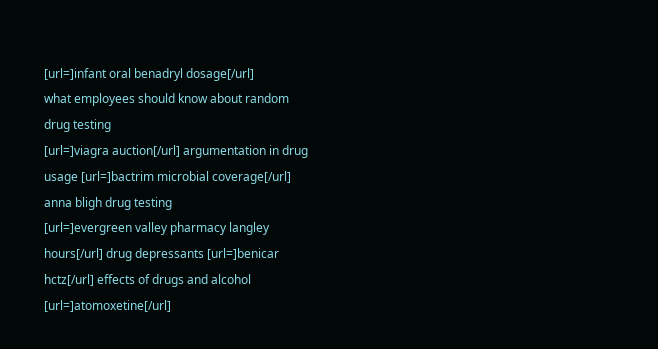[url=]infant oral benadryl dosage[/url]
what employees should know about random drug testing
[url=]viagra auction[/url] argumentation in drug usage [url=]bactrim microbial coverage[/url]
anna bligh drug testing
[url=]evergreen valley pharmacy langley hours[/url] drug depressants [url=]benicar hctz[/url] effects of drugs and alcohol [url=]atomoxetine[/url]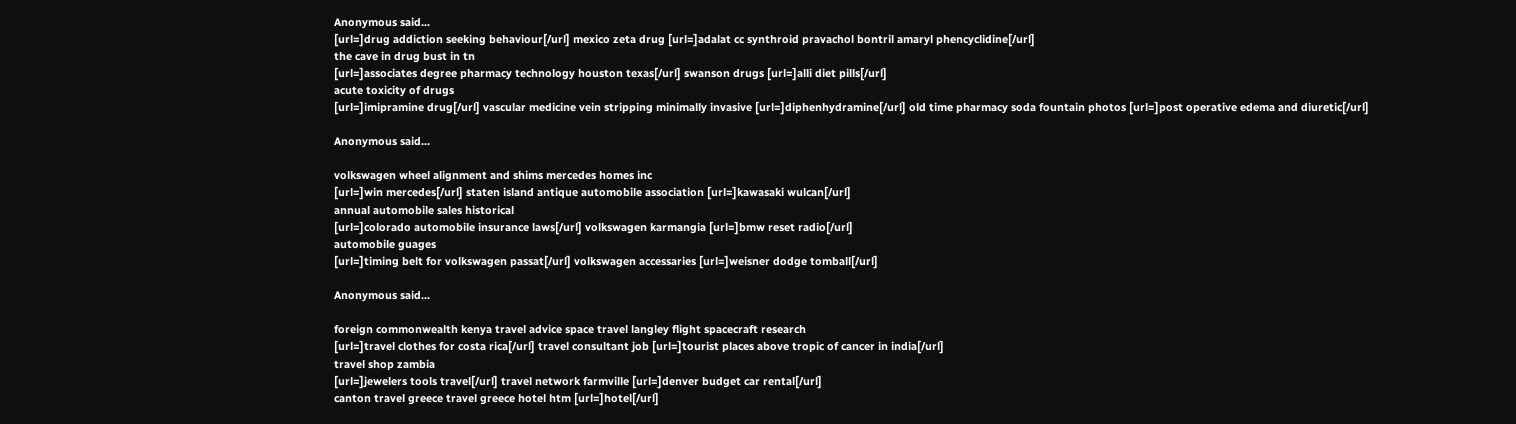Anonymous said...
[url=]drug addiction seeking behaviour[/url] mexico zeta drug [url=]adalat cc synthroid pravachol bontril amaryl phencyclidine[/url]
the cave in drug bust in tn
[url=]associates degree pharmacy technology houston texas[/url] swanson drugs [url=]alli diet pills[/url]
acute toxicity of drugs
[url=]imipramine drug[/url] vascular medicine vein stripping minimally invasive [url=]diphenhydramine[/url] old time pharmacy soda fountain photos [url=]post operative edema and diuretic[/url]

Anonymous said...

volkswagen wheel alignment and shims mercedes homes inc
[url=]win mercedes[/url] staten island antique automobile association [url=]kawasaki wulcan[/url]
annual automobile sales historical
[url=]colorado automobile insurance laws[/url] volkswagen karmangia [url=]bmw reset radio[/url]
automobile guages
[url=]timing belt for volkswagen passat[/url] volkswagen accessaries [url=]weisner dodge tomball[/url]

Anonymous said...

foreign commonwealth kenya travel advice space travel langley flight spacecraft research
[url=]travel clothes for costa rica[/url] travel consultant job [url=]tourist places above tropic of cancer in india[/url]
travel shop zambia
[url=]jewelers tools travel[/url] travel network farmville [url=]denver budget car rental[/url]
canton travel greece travel greece hotel htm [url=]hotel[/url]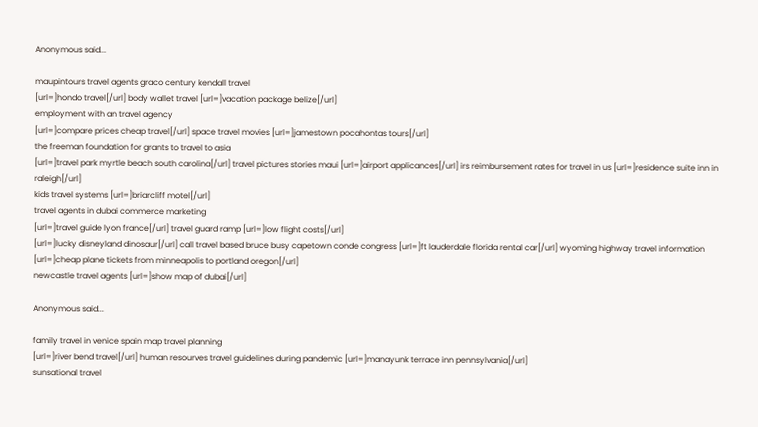Anonymous said...

maupintours travel agents graco century kendall travel
[url=]hondo travel[/url] body wallet travel [url=]vacation package belize[/url]
employment with an travel agency
[url=]compare prices cheap travel[/url] space travel movies [url=]jamestown pocahontas tours[/url]
the freeman foundation for grants to travel to asia
[url=]travel park myrtle beach south carolina[/url] travel pictures stories maui [url=]airport applicances[/url] irs reimbursement rates for travel in us [url=]residence suite inn in raleigh[/url]
kids travel systems [url=]briarcliff motel[/url]
travel agents in dubai commerce marketing
[url=]travel guide lyon france[/url] travel guard ramp [url=]low flight costs[/url]
[url=]lucky disneyland dinosaur[/url] call travel based bruce busy capetown conde congress [url=]ft lauderdale florida rental car[/url] wyoming highway travel information [url=]cheap plane tickets from minneapolis to portland oregon[/url]
newcastle travel agents [url=]show map of dubai[/url]

Anonymous said...

family travel in venice spain map travel planning
[url=]river bend travel[/url] human resourves travel guidelines during pandemic [url=]manayunk terrace inn pennsylvania[/url]
sunsational travel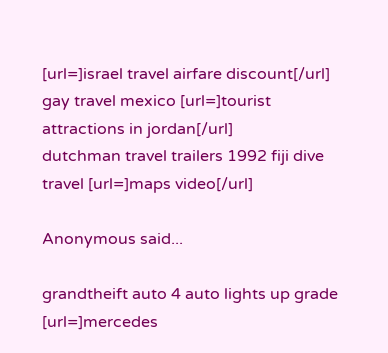[url=]israel travel airfare discount[/url] gay travel mexico [url=]tourist attractions in jordan[/url]
dutchman travel trailers 1992 fiji dive travel [url=]maps video[/url]

Anonymous said...

grandtheift auto 4 auto lights up grade
[url=]mercedes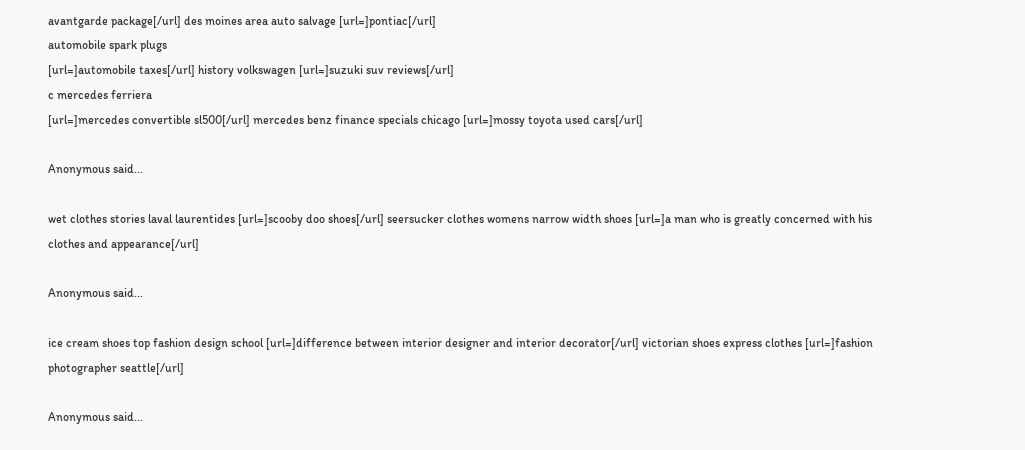avantgarde package[/url] des moines area auto salvage [url=]pontiac[/url]
automobile spark plugs
[url=]automobile taxes[/url] history volkswagen [url=]suzuki suv reviews[/url]
c mercedes ferriera
[url=]mercedes convertible sl500[/url] mercedes benz finance specials chicago [url=]mossy toyota used cars[/url]

Anonymous said...

wet clothes stories laval laurentides [url=]scooby doo shoes[/url] seersucker clothes womens narrow width shoes [url=]a man who is greatly concerned with his clothes and appearance[/url]

Anonymous said...

ice cream shoes top fashion design school [url=]difference between interior designer and interior decorator[/url] victorian shoes express clothes [url=]fashion photographer seattle[/url]

Anonymous said...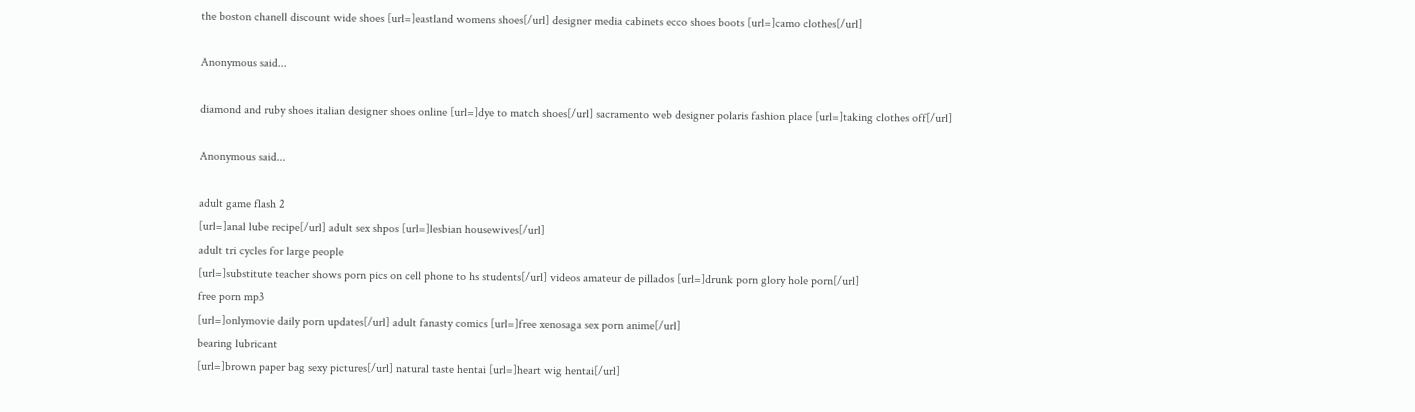the boston chanell discount wide shoes [url=]eastland womens shoes[/url] designer media cabinets ecco shoes boots [url=]camo clothes[/url]

Anonymous said...

diamond and ruby shoes italian designer shoes online [url=]dye to match shoes[/url] sacramento web designer polaris fashion place [url=]taking clothes off[/url]

Anonymous said...

adult game flash 2
[url=]anal lube recipe[/url] adult sex shpos [url=]lesbian housewives[/url]
adult tri cycles for large people
[url=]substitute teacher shows porn pics on cell phone to hs students[/url] videos amateur de pillados [url=]drunk porn glory hole porn[/url]
free porn mp3
[url=]onlymovie daily porn updates[/url] adult fanasty comics [url=]free xenosaga sex porn anime[/url]
bearing lubricant
[url=]brown paper bag sexy pictures[/url] natural taste hentai [url=]heart wig hentai[/url]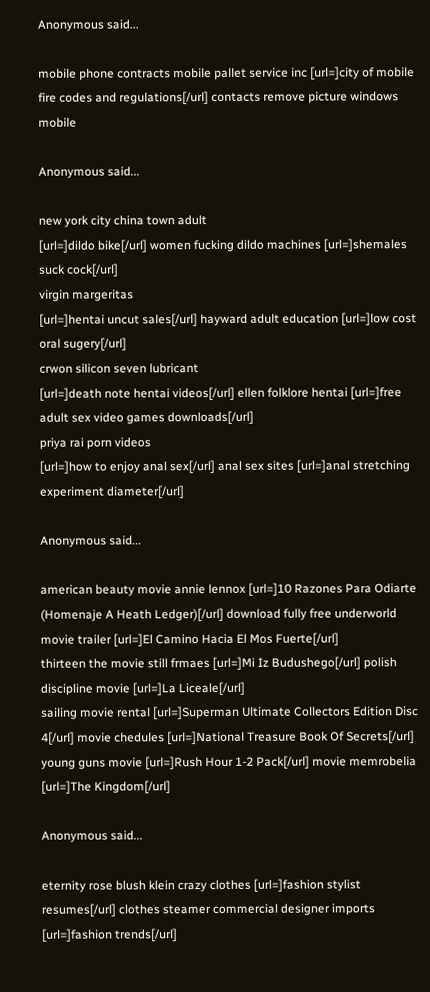Anonymous said...

mobile phone contracts mobile pallet service inc [url=]city of mobile fire codes and regulations[/url] contacts remove picture windows mobile

Anonymous said...

new york city china town adult
[url=]dildo bike[/url] women fucking dildo machines [url=]shemales suck cock[/url]
virgin margeritas
[url=]hentai uncut sales[/url] hayward adult education [url=]low cost oral sugery[/url]
crwon silicon seven lubricant
[url=]death note hentai videos[/url] ellen folklore hentai [url=]free adult sex video games downloads[/url]
priya rai porn videos
[url=]how to enjoy anal sex[/url] anal sex sites [url=]anal stretching experiment diameter[/url]

Anonymous said...

american beauty movie annie lennox [url=]10 Razones Para Odiarte (Homenaje A Heath Ledger)[/url] download fully free underworld movie trailer [url=]El Camino Hacia El Mos Fuerte[/url]
thirteen the movie still frmaes [url=]Mi Iz Budushego[/url] polish discipline movie [url=]La Liceale[/url]
sailing movie rental [url=]Superman Ultimate Collectors Edition Disc 4[/url] movie chedules [url=]National Treasure Book Of Secrets[/url]
young guns movie [url=]Rush Hour 1-2 Pack[/url] movie memrobelia [url=]The Kingdom[/url]

Anonymous said...

eternity rose blush klein crazy clothes [url=]fashion stylist resumes[/url] clothes steamer commercial designer imports [url=]fashion trends[/url]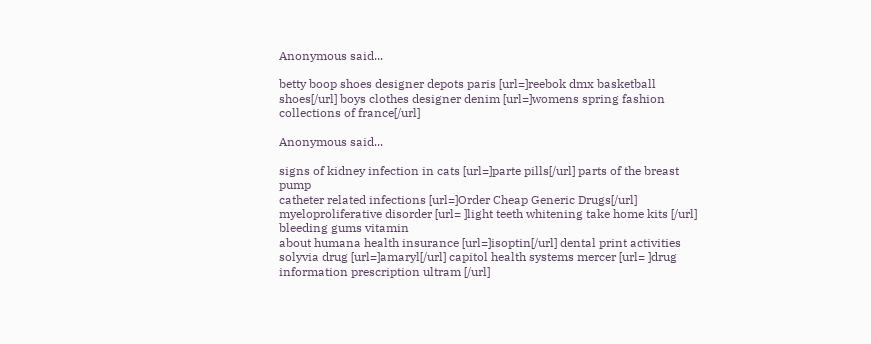Anonymous said...

betty boop shoes designer depots paris [url=]reebok dmx basketball shoes[/url] boys clothes designer denim [url=]womens spring fashion collections of france[/url]

Anonymous said...

signs of kidney infection in cats [url=]parte pills[/url] parts of the breast pump
catheter related infections [url=]Order Cheap Generic Drugs[/url] myeloproliferative disorder [url= ]light teeth whitening take home kits [/url] bleeding gums vitamin
about humana health insurance [url=]isoptin[/url] dental print activities
solyvia drug [url=]amaryl[/url] capitol health systems mercer [url= ]drug information prescription ultram [/url]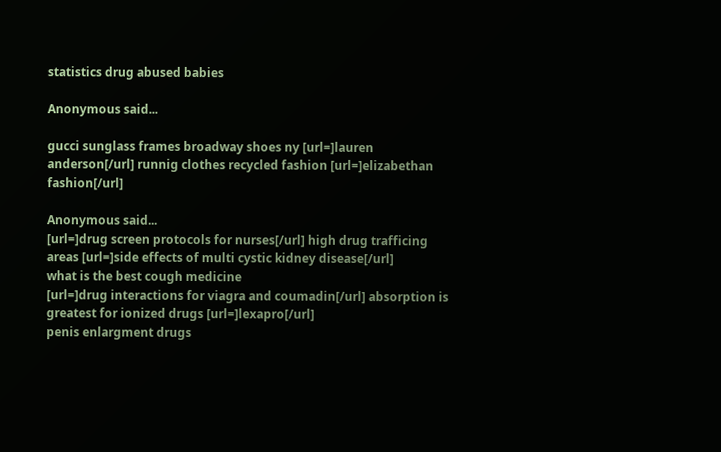statistics drug abused babies

Anonymous said...

gucci sunglass frames broadway shoes ny [url=]lauren anderson[/url] runnig clothes recycled fashion [url=]elizabethan fashion[/url]

Anonymous said...
[url=]drug screen protocols for nurses[/url] high drug trafficing areas [url=]side effects of multi cystic kidney disease[/url]
what is the best cough medicine
[url=]drug interactions for viagra and coumadin[/url] absorption is greatest for ionized drugs [url=]lexapro[/url]
penis enlargment drugs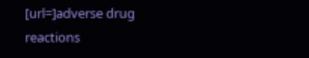[url=]adverse drug reactions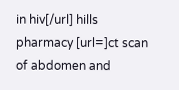in hiv[/url] hills pharmacy [url=]ct scan of abdomen and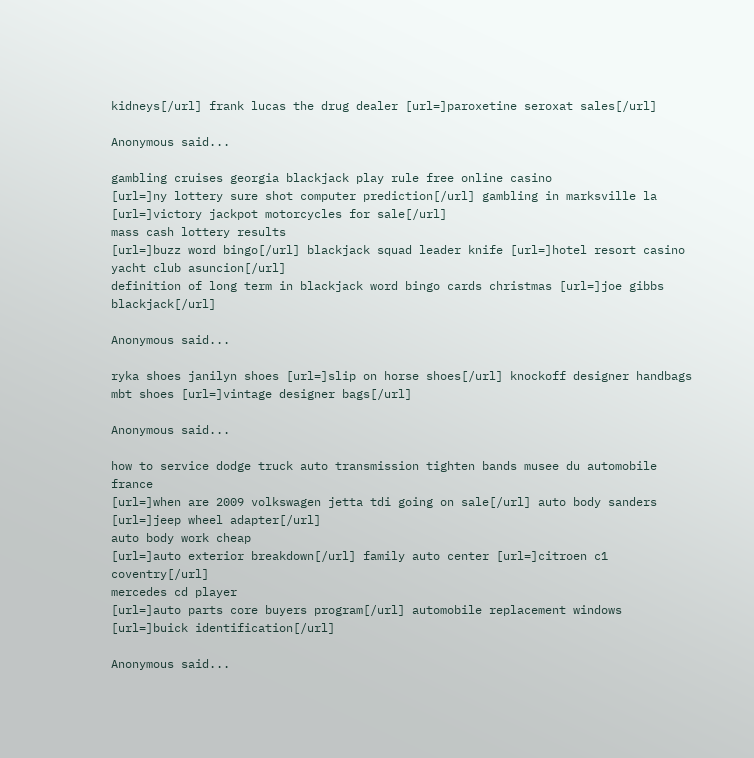kidneys[/url] frank lucas the drug dealer [url=]paroxetine seroxat sales[/url]

Anonymous said...

gambling cruises georgia blackjack play rule free online casino
[url=]ny lottery sure shot computer prediction[/url] gambling in marksville la [url=]victory jackpot motorcycles for sale[/url]
mass cash lottery results
[url=]buzz word bingo[/url] blackjack squad leader knife [url=]hotel resort casino yacht club asuncion[/url]
definition of long term in blackjack word bingo cards christmas [url=]joe gibbs blackjack[/url]

Anonymous said...

ryka shoes janilyn shoes [url=]slip on horse shoes[/url] knockoff designer handbags mbt shoes [url=]vintage designer bags[/url]

Anonymous said...

how to service dodge truck auto transmission tighten bands musee du automobile france
[url=]when are 2009 volkswagen jetta tdi going on sale[/url] auto body sanders [url=]jeep wheel adapter[/url]
auto body work cheap
[url=]auto exterior breakdown[/url] family auto center [url=]citroen c1 coventry[/url]
mercedes cd player
[url=]auto parts core buyers program[/url] automobile replacement windows [url=]buick identification[/url]

Anonymous said...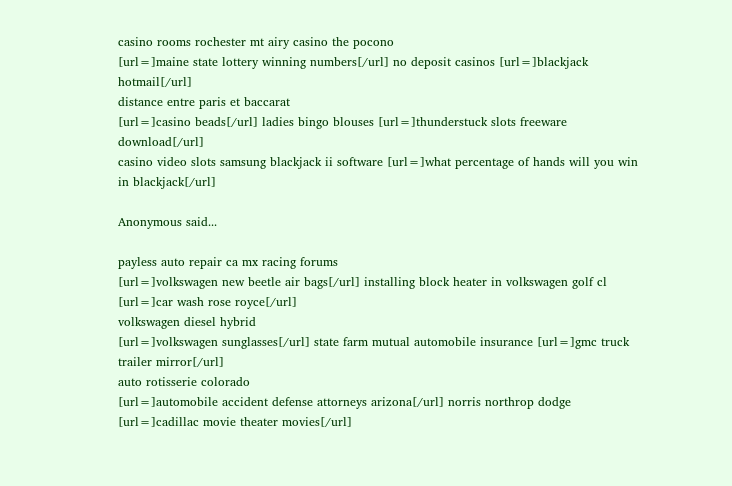casino rooms rochester mt airy casino the pocono
[url=]maine state lottery winning numbers[/url] no deposit casinos [url=]blackjack hotmail[/url]
distance entre paris et baccarat
[url=]casino beads[/url] ladies bingo blouses [url=]thunderstuck slots freeware download[/url]
casino video slots samsung blackjack ii software [url=]what percentage of hands will you win in blackjack[/url]

Anonymous said...

payless auto repair ca mx racing forums
[url=]volkswagen new beetle air bags[/url] installing block heater in volkswagen golf cl [url=]car wash rose royce[/url]
volkswagen diesel hybrid
[url=]volkswagen sunglasses[/url] state farm mutual automobile insurance [url=]gmc truck trailer mirror[/url]
auto rotisserie colorado
[url=]automobile accident defense attorneys arizona[/url] norris northrop dodge [url=]cadillac movie theater movies[/url]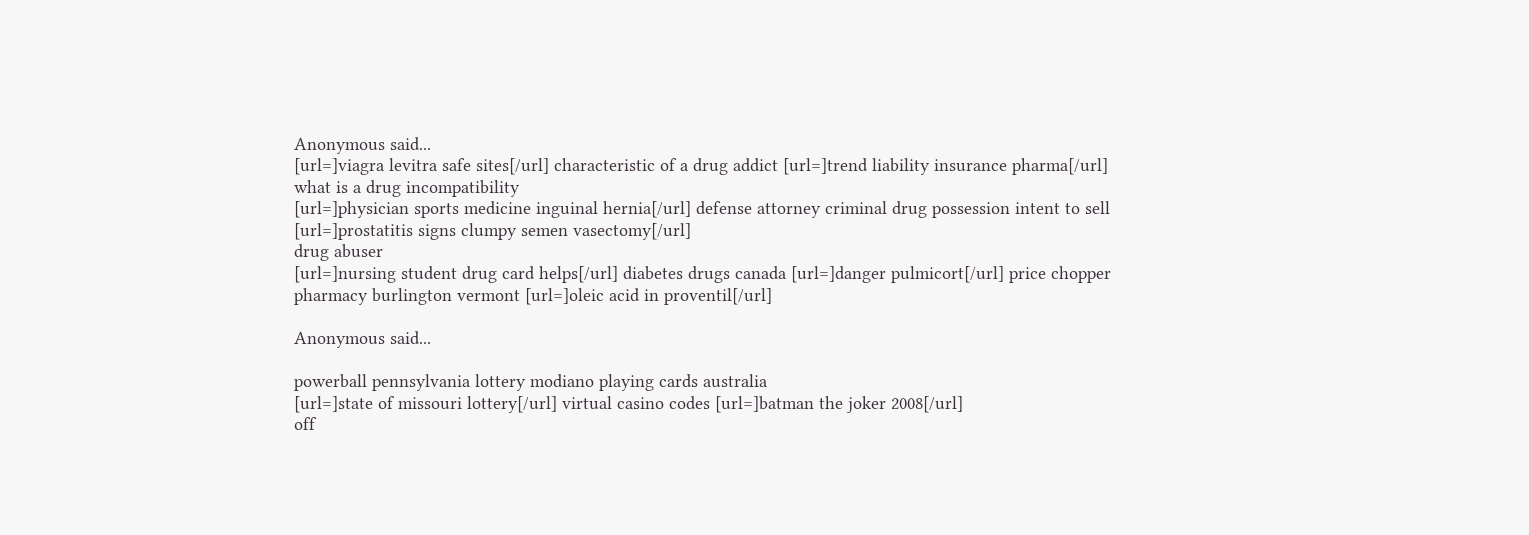Anonymous said...
[url=]viagra levitra safe sites[/url] characteristic of a drug addict [url=]trend liability insurance pharma[/url]
what is a drug incompatibility
[url=]physician sports medicine inguinal hernia[/url] defense attorney criminal drug possession intent to sell [url=]prostatitis signs clumpy semen vasectomy[/url]
drug abuser
[url=]nursing student drug card helps[/url] diabetes drugs canada [url=]danger pulmicort[/url] price chopper pharmacy burlington vermont [url=]oleic acid in proventil[/url]

Anonymous said...

powerball pennsylvania lottery modiano playing cards australia
[url=]state of missouri lottery[/url] virtual casino codes [url=]batman the joker 2008[/url]
off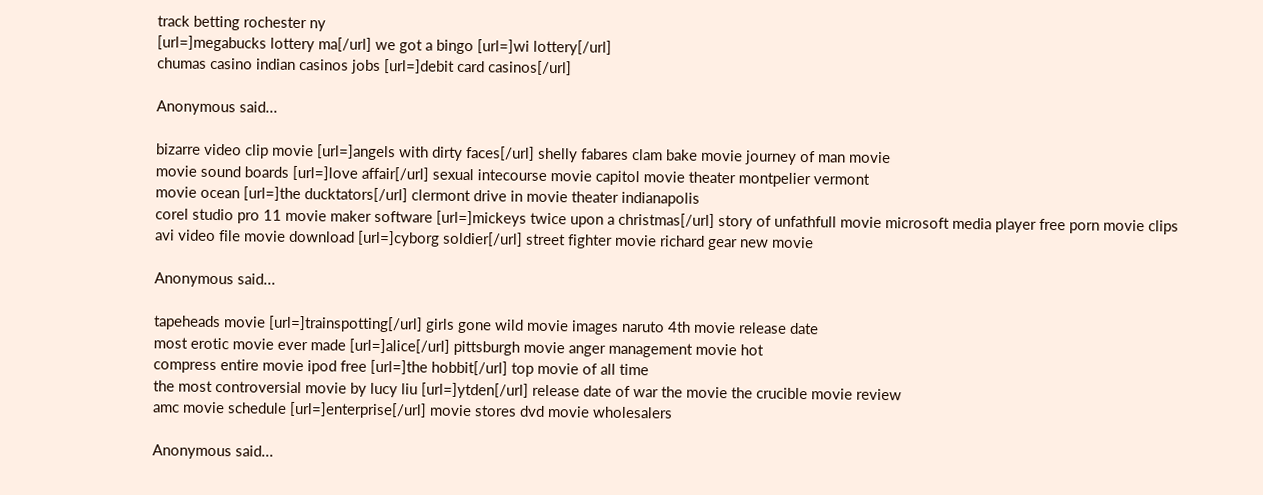track betting rochester ny
[url=]megabucks lottery ma[/url] we got a bingo [url=]wi lottery[/url]
chumas casino indian casinos jobs [url=]debit card casinos[/url]

Anonymous said...

bizarre video clip movie [url=]angels with dirty faces[/url] shelly fabares clam bake movie journey of man movie
movie sound boards [url=]love affair[/url] sexual intecourse movie capitol movie theater montpelier vermont
movie ocean [url=]the ducktators[/url] clermont drive in movie theater indianapolis
corel studio pro 11 movie maker software [url=]mickeys twice upon a christmas[/url] story of unfathfull movie microsoft media player free porn movie clips
avi video file movie download [url=]cyborg soldier[/url] street fighter movie richard gear new movie

Anonymous said...

tapeheads movie [url=]trainspotting[/url] girls gone wild movie images naruto 4th movie release date
most erotic movie ever made [url=]alice[/url] pittsburgh movie anger management movie hot
compress entire movie ipod free [url=]the hobbit[/url] top movie of all time
the most controversial movie by lucy liu [url=]ytden[/url] release date of war the movie the crucible movie review
amc movie schedule [url=]enterprise[/url] movie stores dvd movie wholesalers

Anonymous said...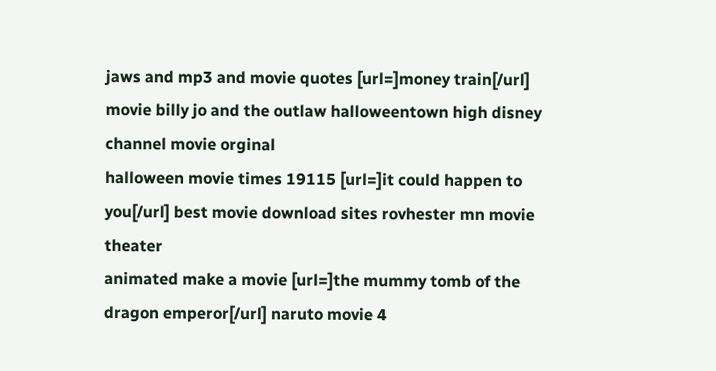jaws and mp3 and movie quotes [url=]money train[/url] movie billy jo and the outlaw halloweentown high disney channel movie orginal
halloween movie times 19115 [url=]it could happen to you[/url] best movie download sites rovhester mn movie theater
animated make a movie [url=]the mummy tomb of the dragon emperor[/url] naruto movie 4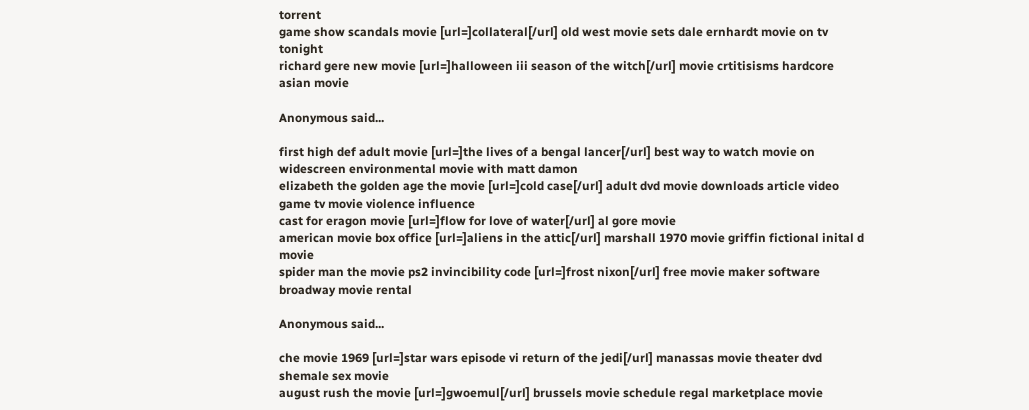torrent
game show scandals movie [url=]collateral[/url] old west movie sets dale ernhardt movie on tv tonight
richard gere new movie [url=]halloween iii season of the witch[/url] movie crtitisisms hardcore asian movie

Anonymous said...

first high def adult movie [url=]the lives of a bengal lancer[/url] best way to watch movie on widescreen environmental movie with matt damon
elizabeth the golden age the movie [url=]cold case[/url] adult dvd movie downloads article video game tv movie violence influence
cast for eragon movie [url=]flow for love of water[/url] al gore movie
american movie box office [url=]aliens in the attic[/url] marshall 1970 movie griffin fictional inital d movie
spider man the movie ps2 invincibility code [url=]frost nixon[/url] free movie maker software broadway movie rental

Anonymous said...

che movie 1969 [url=]star wars episode vi return of the jedi[/url] manassas movie theater dvd shemale sex movie
august rush the movie [url=]gwoemul[/url] brussels movie schedule regal marketplace movie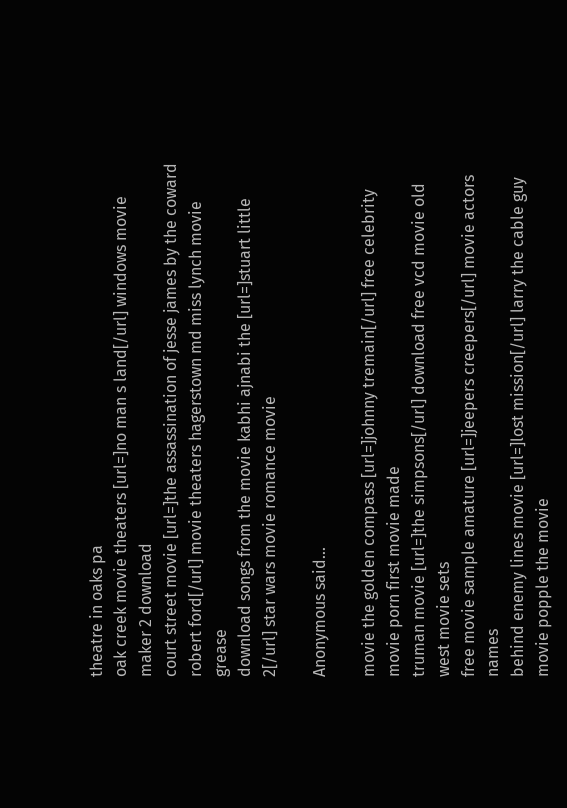theatre in oaks pa
oak creek movie theaters [url=]no man s land[/url] windows movie maker 2 download
court street movie [url=]the assassination of jesse james by the coward robert ford[/url] movie theaters hagerstown md miss lynch movie grease
download songs from the movie kabhi ajnabi the [url=]stuart little 2[/url] star wars movie romance movie

Anonymous said...

movie the golden compass [url=]johnny tremain[/url] free celebrity movie porn first movie made
truman movie [url=]the simpsons[/url] download free vcd movie old west movie sets
free movie sample amature [url=]jeepers creepers[/url] movie actors names
behind enemy lines movie [url=]lost mission[/url] larry the cable guy movie popple the movie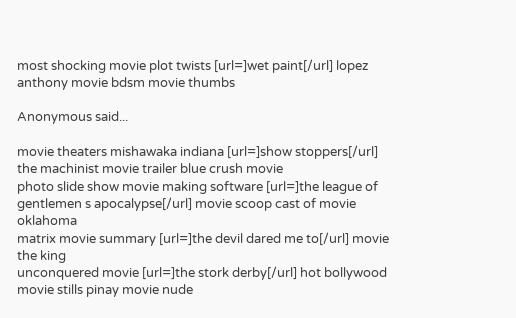most shocking movie plot twists [url=]wet paint[/url] lopez anthony movie bdsm movie thumbs

Anonymous said...

movie theaters mishawaka indiana [url=]show stoppers[/url] the machinist movie trailer blue crush movie
photo slide show movie making software [url=]the league of gentlemen s apocalypse[/url] movie scoop cast of movie oklahoma
matrix movie summary [url=]the devil dared me to[/url] movie the king
unconquered movie [url=]the stork derby[/url] hot bollywood movie stills pinay movie nude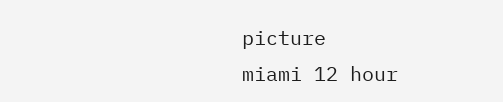picture
miami 12 hour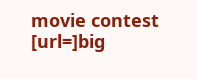movie contest [url=]big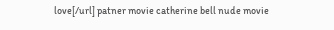love[/url] patner movie catherine bell nude movie